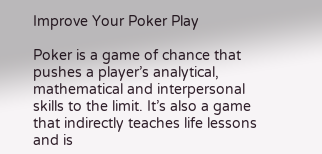Improve Your Poker Play

Poker is a game of chance that pushes a player’s analytical, mathematical and interpersonal skills to the limit. It’s also a game that indirectly teaches life lessons and is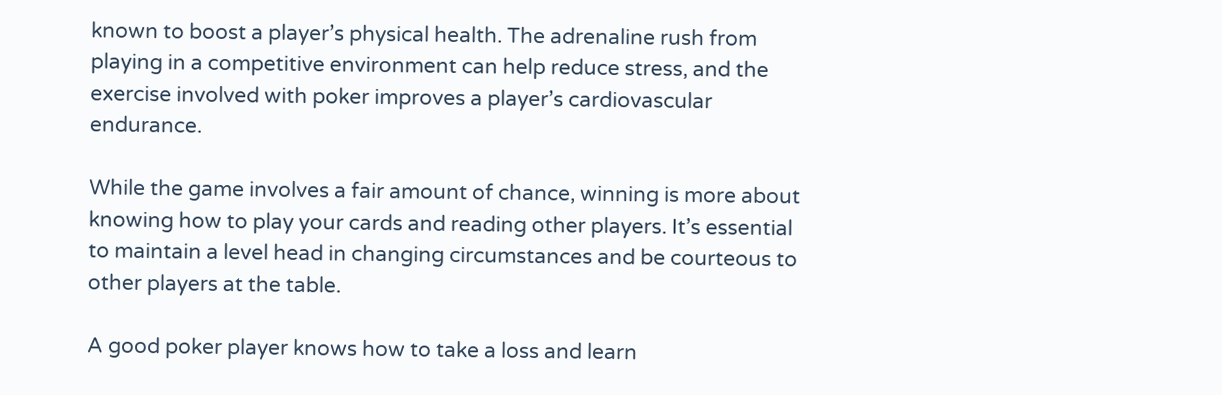known to boost a player’s physical health. The adrenaline rush from playing in a competitive environment can help reduce stress, and the exercise involved with poker improves a player’s cardiovascular endurance.

While the game involves a fair amount of chance, winning is more about knowing how to play your cards and reading other players. It’s essential to maintain a level head in changing circumstances and be courteous to other players at the table.

A good poker player knows how to take a loss and learn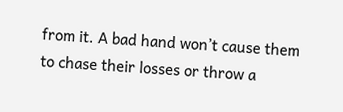from it. A bad hand won’t cause them to chase their losses or throw a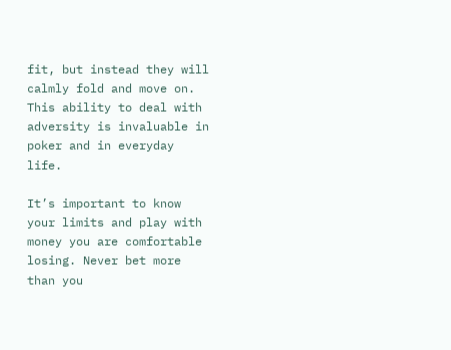fit, but instead they will calmly fold and move on. This ability to deal with adversity is invaluable in poker and in everyday life.

It’s important to know your limits and play with money you are comfortable losing. Never bet more than you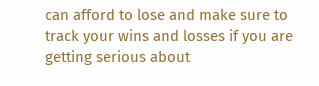can afford to lose and make sure to track your wins and losses if you are getting serious about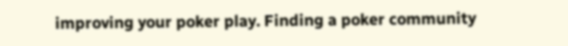improving your poker play. Finding a poker community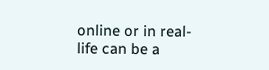online or in real-life can be a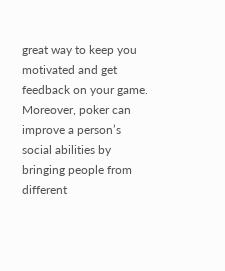great way to keep you motivated and get feedback on your game. Moreover, poker can improve a person’s social abilities by bringing people from different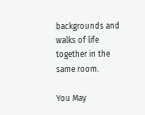backgrounds and walks of life together in the same room.

You May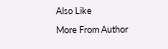Also Like

More From Author